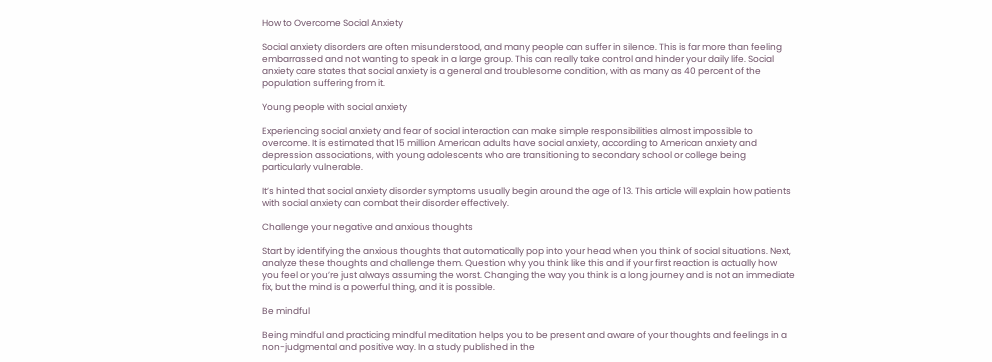How to Overcome Social Anxiety

Social anxiety disorders are often misunderstood, and many people can suffer in silence. This is far more than feeling embarrassed and not wanting to speak in a large group. This can really take control and hinder your daily life. Social anxiety care states that social anxiety is a general and troublesome condition, with as many as 40 percent of the population suffering from it.

Young people with social anxiety

Experiencing social anxiety and fear of social interaction can make simple responsibilities almost impossible to overcome. It is estimated that 15 million American adults have social anxiety, according to American anxiety and depression associations, with young adolescents who are transitioning to secondary school or college being particularly vulnerable.

It’s hinted that social anxiety disorder symptoms usually begin around the age of 13. This article will explain how patients with social anxiety can combat their disorder effectively.

Challenge your negative and anxious thoughts

Start by identifying the anxious thoughts that automatically pop into your head when you think of social situations. Next, analyze these thoughts and challenge them. Question why you think like this and if your first reaction is actually how you feel or you’re just always assuming the worst. Changing the way you think is a long journey and is not an immediate fix, but the mind is a powerful thing, and it is possible.

Be mindful

Being mindful and practicing mindful meditation helps you to be present and aware of your thoughts and feelings in a non-judgmental and positive way. In a study published in the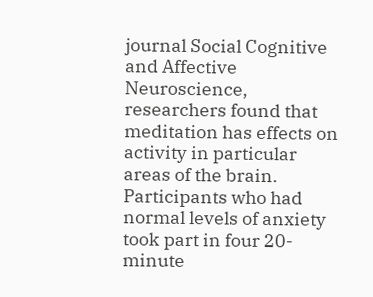journal Social Cognitive and Affective Neuroscience, researchers found that meditation has effects on activity in particular areas of the brain. Participants who had normal levels of anxiety took part in four 20-minute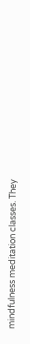mindfulness meditation classes. They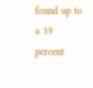found up to a 39 percent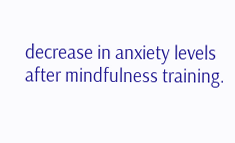decrease in anxiety levels after mindfulness training.